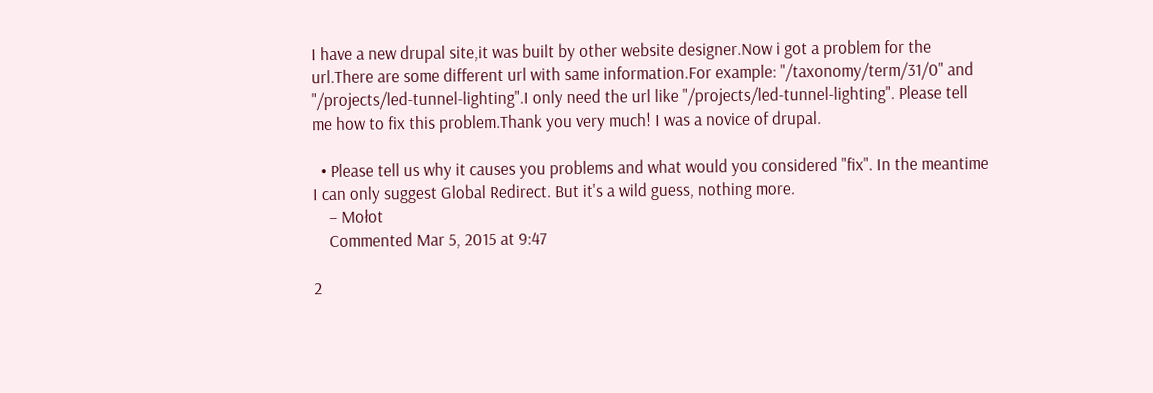I have a new drupal site,it was built by other website designer.Now i got a problem for the url.There are some different url with same information.For example: "/taxonomy/term/31/0" and "/projects/led-tunnel-lighting".I only need the url like "/projects/led-tunnel-lighting". Please tell me how to fix this problem.Thank you very much! I was a novice of drupal.

  • Please tell us why it causes you problems and what would you considered "fix". In the meantime I can only suggest Global Redirect. But it's a wild guess, nothing more.
    – Mołot
    Commented Mar 5, 2015 at 9:47

2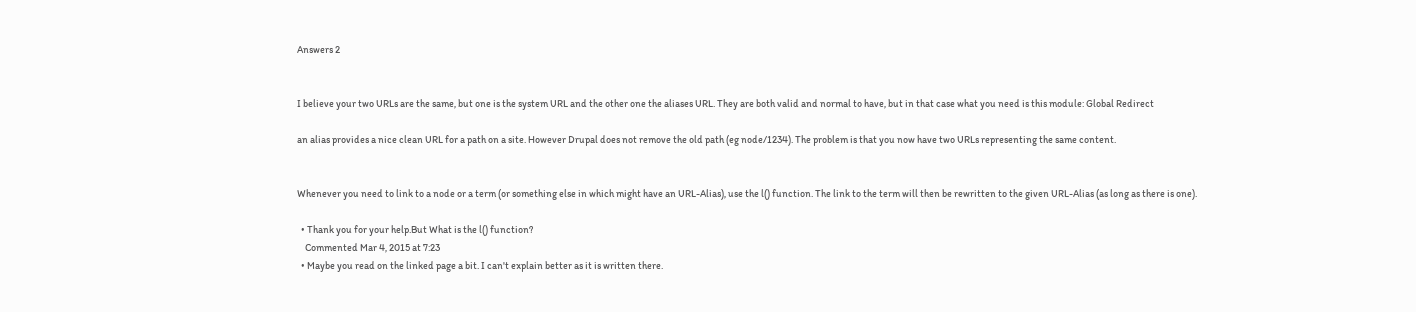Answers 2


I believe your two URLs are the same, but one is the system URL and the other one the aliases URL. They are both valid and normal to have, but in that case what you need is this module: Global Redirect

an alias provides a nice clean URL for a path on a site. However Drupal does not remove the old path (eg node/1234). The problem is that you now have two URLs representing the same content.


Whenever you need to link to a node or a term (or something else in which might have an URL-Alias), use the l() function. The link to the term will then be rewritten to the given URL-Alias (as long as there is one).

  • Thank you for your help.But What is the l() function?
    Commented Mar 4, 2015 at 7:23
  • Maybe you read on the linked page a bit. I can't explain better as it is written there.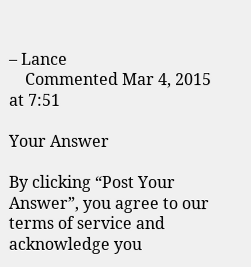– Lance
    Commented Mar 4, 2015 at 7:51

Your Answer

By clicking “Post Your Answer”, you agree to our terms of service and acknowledge you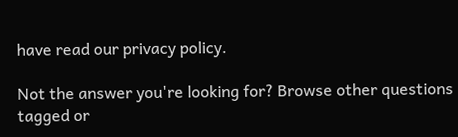have read our privacy policy.

Not the answer you're looking for? Browse other questions tagged or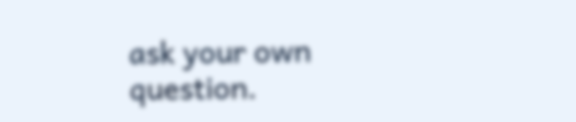ask your own question.